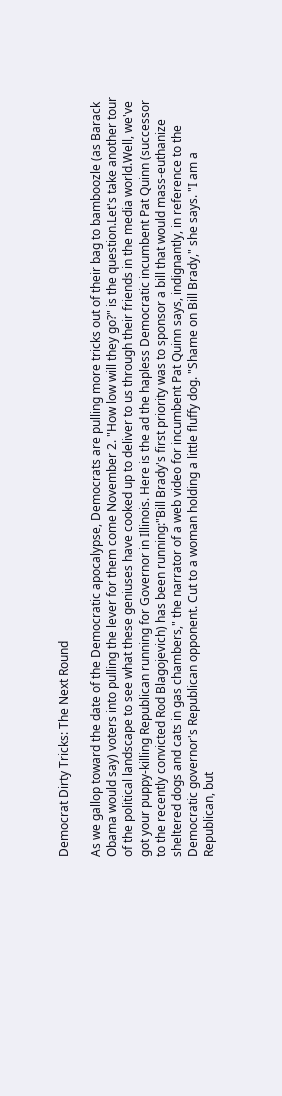Democrat Dirty Tricks: The Next Round

As we gallop toward the date of the Democratic apocalypse, Democrats are pulling more tricks out of their bag to bamboozle (as Barack Obama would say) voters into pulling the lever for them come November 2. "How low will they go?" is the question.Let's take another tour of the political landscape to see what these geniuses have cooked up to deliver to us through their friends in the media world.Well, we've got your puppy-killing Republican running for Governor in Illinois. Here is the ad the hapless Democratic incumbent Pat Quinn (successor to the recently convicted Rod Blagojevich) has been running:"Bill Brady's first priority was to sponsor a bill that would mass-euthanize sheltered dogs and cats in gas chambers," the narrator of a web video for incumbent Pat Quinn says, indignantly, in reference to the Democratic governor's Republican opponent. Cut to a woman holding a little fluffy dog. "Shame on Bill Brady," she says. "I am a Republican, but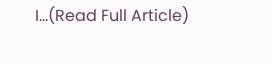I...(Read Full Article)